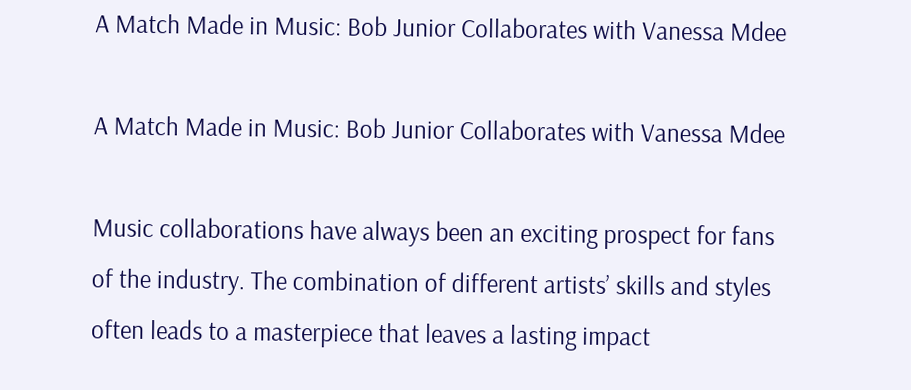A Match Made in Music: Bob Junior Collaborates with Vanessa Mdee

A Match Made in Music: Bob Junior Collaborates with Vanessa Mdee

Music collaborations have always been an exciting prospect for fans of the industry. The combination of different artists’ skills and styles often leads to a masterpiece that leaves a lasting impact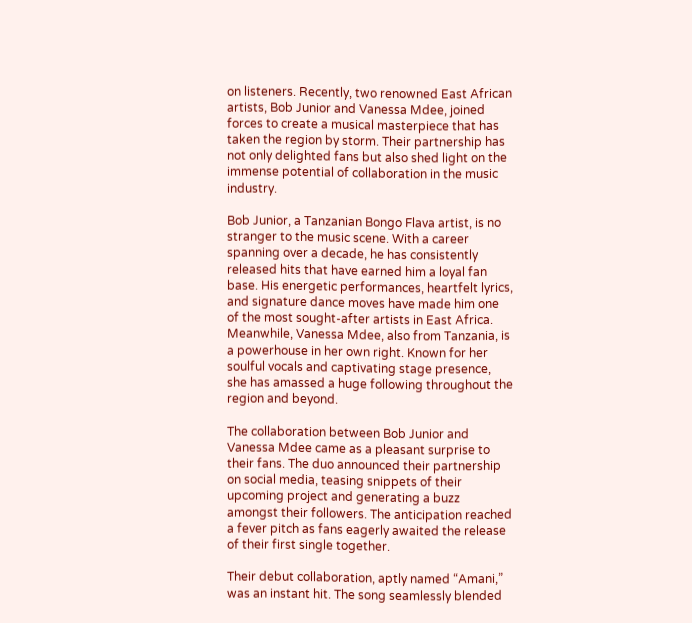on listeners. Recently, two renowned East African artists, Bob Junior and Vanessa Mdee, joined forces to create a musical masterpiece that has taken the region by storm. Their partnership has not only delighted fans but also shed light on the immense potential of collaboration in the music industry.

Bob Junior, a Tanzanian Bongo Flava artist, is no stranger to the music scene. With a career spanning over a decade, he has consistently released hits that have earned him a loyal fan base. His energetic performances, heartfelt lyrics, and signature dance moves have made him one of the most sought-after artists in East Africa. Meanwhile, Vanessa Mdee, also from Tanzania, is a powerhouse in her own right. Known for her soulful vocals and captivating stage presence, she has amassed a huge following throughout the region and beyond.

The collaboration between Bob Junior and Vanessa Mdee came as a pleasant surprise to their fans. The duo announced their partnership on social media, teasing snippets of their upcoming project and generating a buzz amongst their followers. The anticipation reached a fever pitch as fans eagerly awaited the release of their first single together.

Their debut collaboration, aptly named “Amani,” was an instant hit. The song seamlessly blended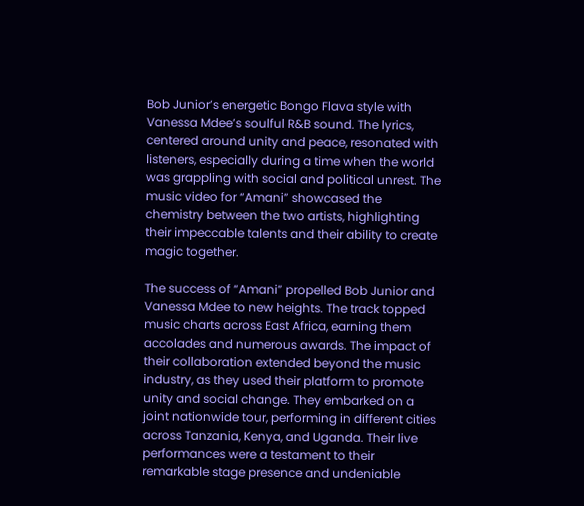Bob Junior’s energetic Bongo Flava style with Vanessa Mdee’s soulful R&B sound. The lyrics, centered around unity and peace, resonated with listeners, especially during a time when the world was grappling with social and political unrest. The music video for “Amani” showcased the chemistry between the two artists, highlighting their impeccable talents and their ability to create magic together.

The success of “Amani” propelled Bob Junior and Vanessa Mdee to new heights. The track topped music charts across East Africa, earning them accolades and numerous awards. The impact of their collaboration extended beyond the music industry, as they used their platform to promote unity and social change. They embarked on a joint nationwide tour, performing in different cities across Tanzania, Kenya, and Uganda. Their live performances were a testament to their remarkable stage presence and undeniable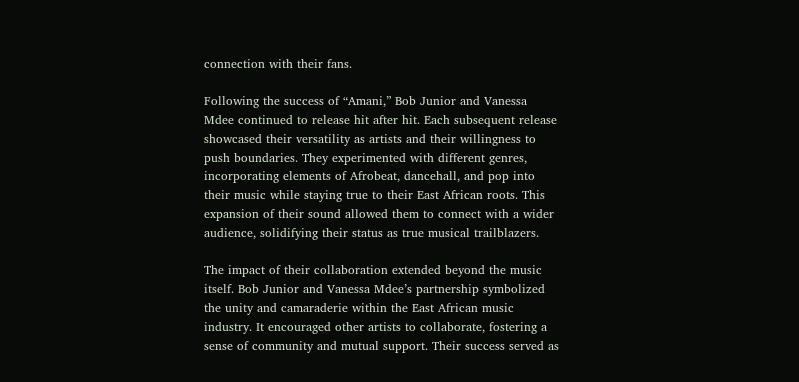connection with their fans.

Following the success of “Amani,” Bob Junior and Vanessa Mdee continued to release hit after hit. Each subsequent release showcased their versatility as artists and their willingness to push boundaries. They experimented with different genres, incorporating elements of Afrobeat, dancehall, and pop into their music while staying true to their East African roots. This expansion of their sound allowed them to connect with a wider audience, solidifying their status as true musical trailblazers.

The impact of their collaboration extended beyond the music itself. Bob Junior and Vanessa Mdee’s partnership symbolized the unity and camaraderie within the East African music industry. It encouraged other artists to collaborate, fostering a sense of community and mutual support. Their success served as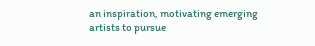an inspiration, motivating emerging artists to pursue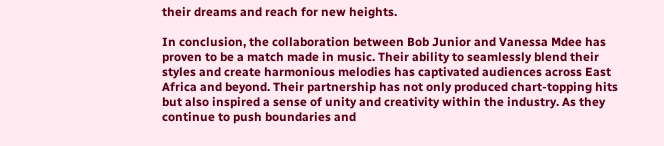their dreams and reach for new heights.

In conclusion, the collaboration between Bob Junior and Vanessa Mdee has proven to be a match made in music. Their ability to seamlessly blend their styles and create harmonious melodies has captivated audiences across East Africa and beyond. Their partnership has not only produced chart-topping hits but also inspired a sense of unity and creativity within the industry. As they continue to push boundaries and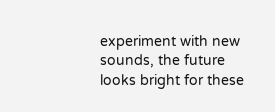experiment with new sounds, the future looks bright for these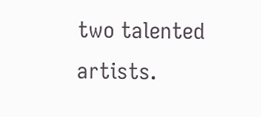two talented artists.